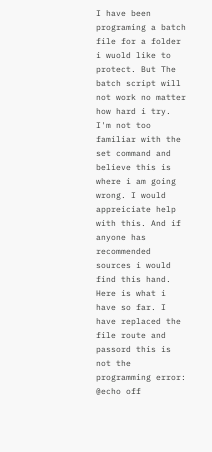I have been programing a batch file for a folder i wuold like to protect. But The batch script will not work no matter how hard i try. I'm not too familiar with the set command and believe this is where i am going wrong. I would appreiciate help with this. And if anyone has recommended sources i would find this hand. Here is what i have so far. I have replaced the file route and passord this is not the programming error:
@echo off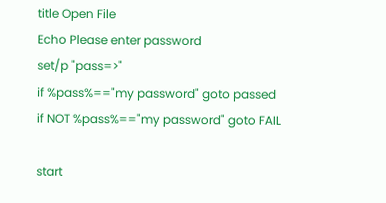title Open File
Echo Please enter password
set/p "pass=>"
if %pass%=="my password" goto passed
if NOT %pass%=="my password" goto FAIL

start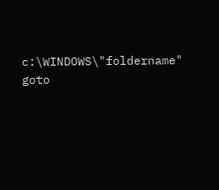c:\WINDOWS\"foldername"
goto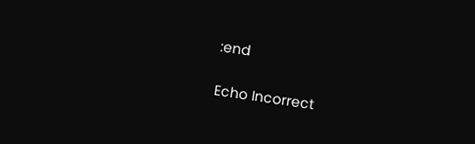:end

Echo Incorrect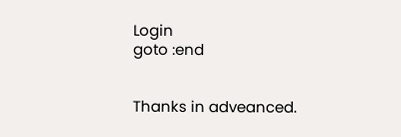Login
goto :end


Thanks in adveanced.